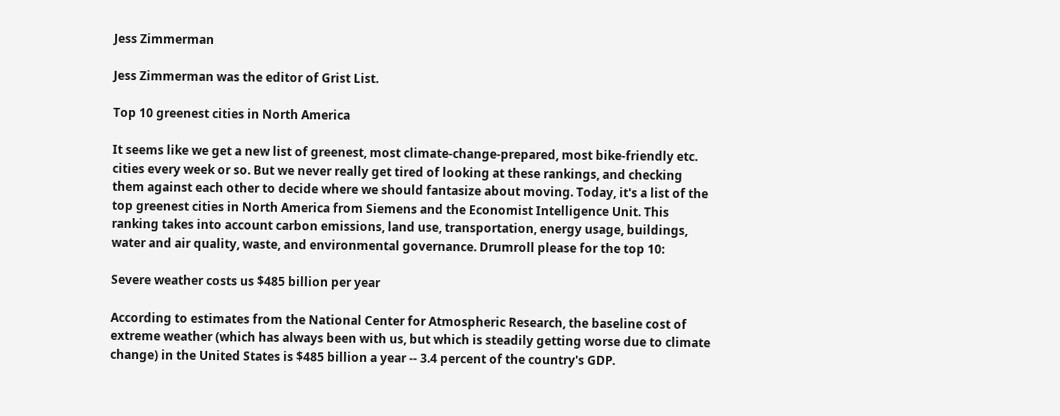Jess Zimmerman

Jess Zimmerman was the editor of Grist List.

Top 10 greenest cities in North America

It seems like we get a new list of greenest, most climate-change-prepared, most bike-friendly etc. cities every week or so. But we never really get tired of looking at these rankings, and checking them against each other to decide where we should fantasize about moving. Today, it's a list of the top greenest cities in North America from Siemens and the Economist Intelligence Unit. This ranking takes into account carbon emissions, land use, transportation, energy usage, buildings, water and air quality, waste, and environmental governance. Drumroll please for the top 10:

Severe weather costs us $485 billion per year

According to estimates from the National Center for Atmospheric Research, the baseline cost of extreme weather (which has always been with us, but which is steadily getting worse due to climate change) in the United States is $485 billion a year -- 3.4 percent of the country's GDP.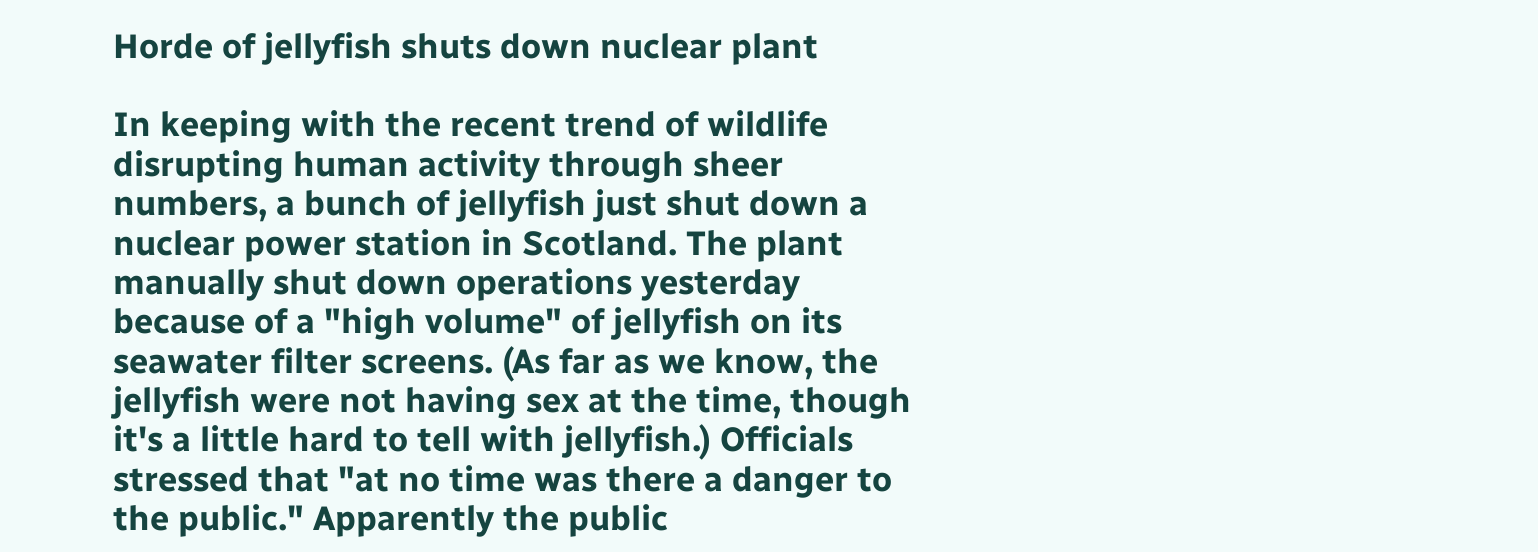Horde of jellyfish shuts down nuclear plant

In keeping with the recent trend of wildlife disrupting human activity through sheer numbers, a bunch of jellyfish just shut down a nuclear power station in Scotland. The plant manually shut down operations yesterday because of a "high volume" of jellyfish on its seawater filter screens. (As far as we know, the jellyfish were not having sex at the time, though it's a little hard to tell with jellyfish.) Officials stressed that "at no time was there a danger to the public." Apparently the public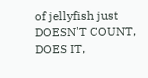of jellyfish just DOESN'T COUNT, DOES IT,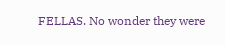FELLAS. No wonder they were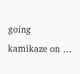going kamikaze on …